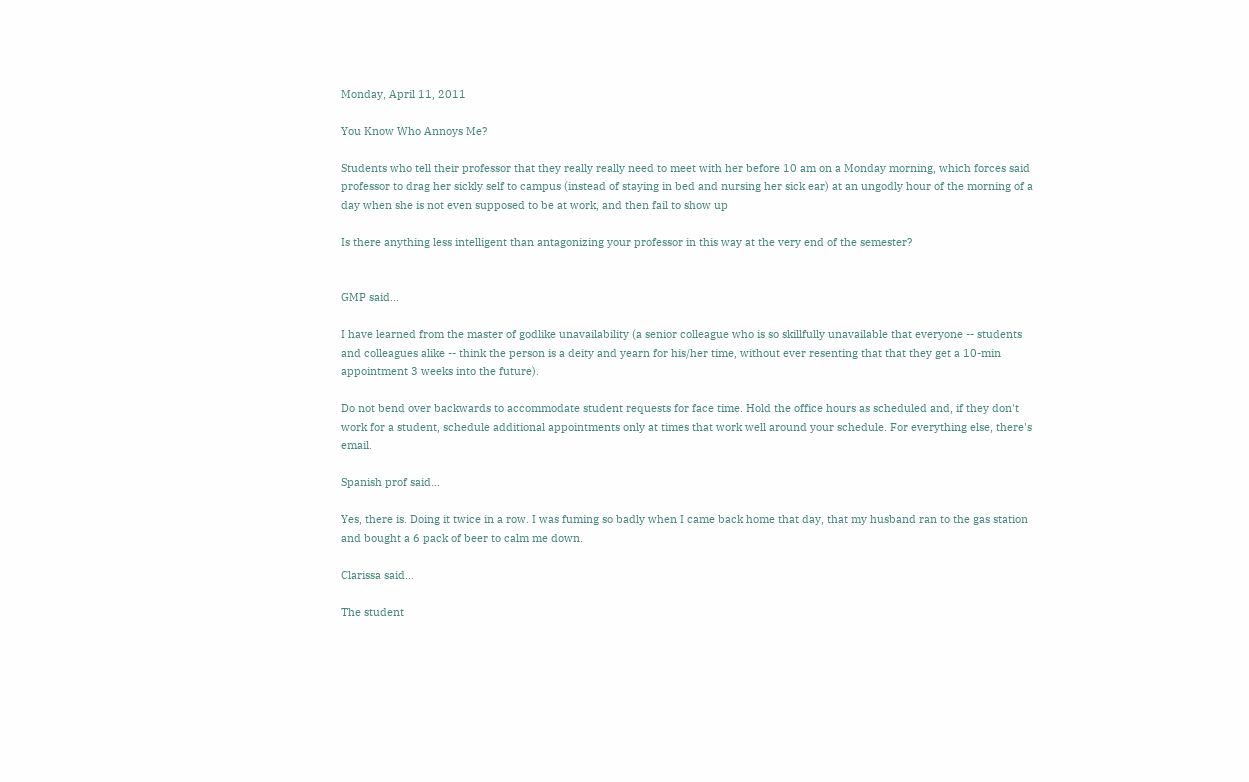Monday, April 11, 2011

You Know Who Annoys Me?

Students who tell their professor that they really really need to meet with her before 10 am on a Monday morning, which forces said professor to drag her sickly self to campus (instead of staying in bed and nursing her sick ear) at an ungodly hour of the morning of a day when she is not even supposed to be at work, and then fail to show up

Is there anything less intelligent than antagonizing your professor in this way at the very end of the semester?


GMP said...

I have learned from the master of godlike unavailability (a senior colleague who is so skillfully unavailable that everyone -- students and colleagues alike -- think the person is a deity and yearn for his/her time, without ever resenting that that they get a 10-min appointment 3 weeks into the future).

Do not bend over backwards to accommodate student requests for face time. Hold the office hours as scheduled and, if they don't work for a student, schedule additional appointments only at times that work well around your schedule. For everything else, there's email.

Spanish prof said...

Yes, there is. Doing it twice in a row. I was fuming so badly when I came back home that day, that my husband ran to the gas station and bought a 6 pack of beer to calm me down.

Clarissa said...

The student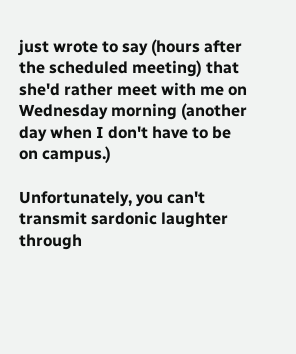just wrote to say (hours after the scheduled meeting) that she'd rather meet with me on Wednesday morning (another day when I don't have to be on campus.)

Unfortunately, you can't transmit sardonic laughter through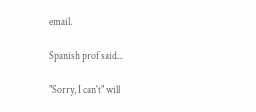email.

Spanish prof said...

"Sorry, I can't" will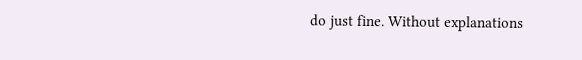do just fine. Without explanations